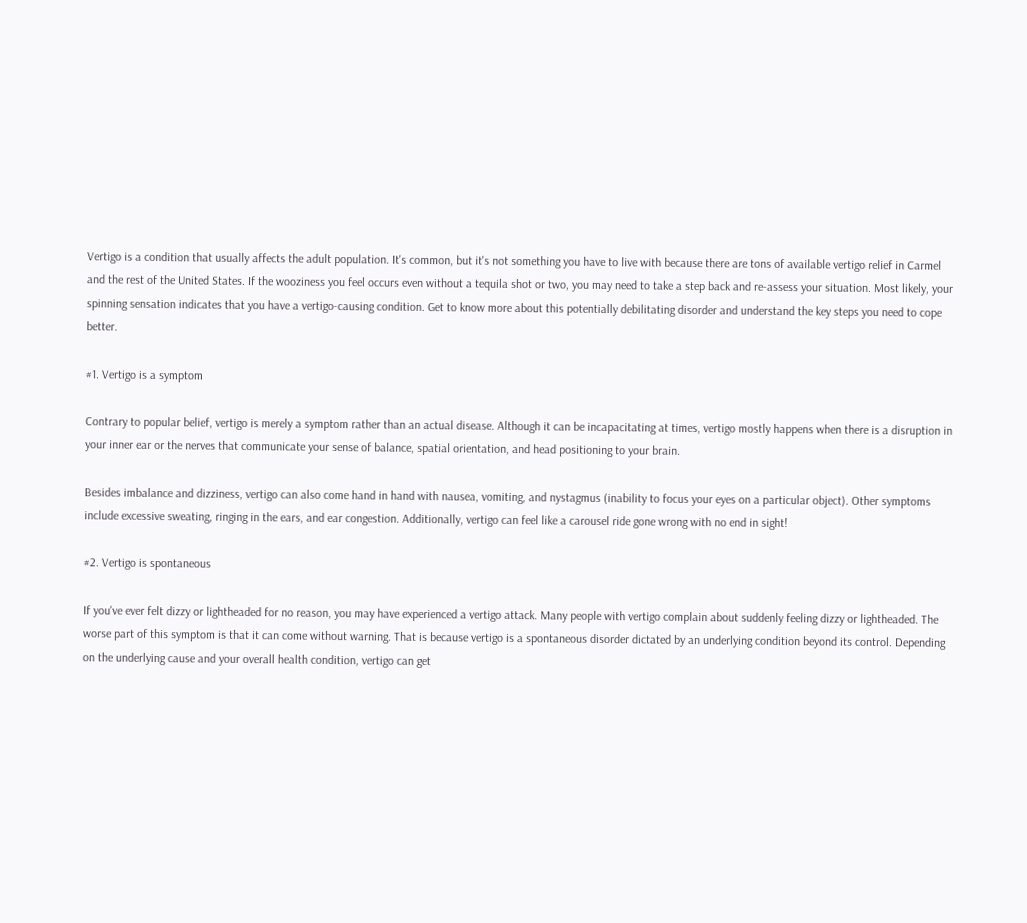Vertigo is a condition that usually affects the adult population. It's common, but it's not something you have to live with because there are tons of available vertigo relief in Carmel and the rest of the United States. If the wooziness you feel occurs even without a tequila shot or two, you may need to take a step back and re-assess your situation. Most likely, your spinning sensation indicates that you have a vertigo-causing condition. Get to know more about this potentially debilitating disorder and understand the key steps you need to cope better.

#1. Vertigo is a symptom

Contrary to popular belief, vertigo is merely a symptom rather than an actual disease. Although it can be incapacitating at times, vertigo mostly happens when there is a disruption in your inner ear or the nerves that communicate your sense of balance, spatial orientation, and head positioning to your brain.

Besides imbalance and dizziness, vertigo can also come hand in hand with nausea, vomiting, and nystagmus (inability to focus your eyes on a particular object). Other symptoms include excessive sweating, ringing in the ears, and ear congestion. Additionally, vertigo can feel like a carousel ride gone wrong with no end in sight!

#2. Vertigo is spontaneous

If you've ever felt dizzy or lightheaded for no reason, you may have experienced a vertigo attack. Many people with vertigo complain about suddenly feeling dizzy or lightheaded. The worse part of this symptom is that it can come without warning. That is because vertigo is a spontaneous disorder dictated by an underlying condition beyond its control. Depending on the underlying cause and your overall health condition, vertigo can get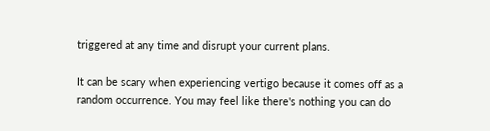triggered at any time and disrupt your current plans.

It can be scary when experiencing vertigo because it comes off as a random occurrence. You may feel like there's nothing you can do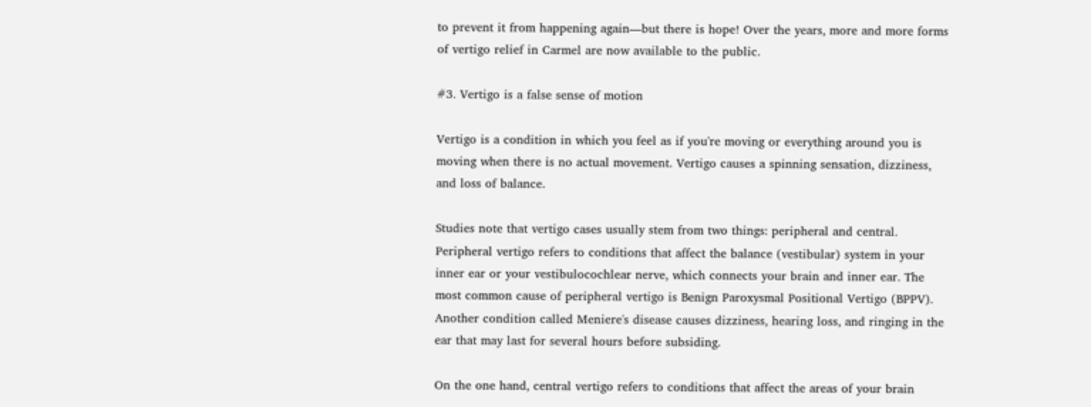to prevent it from happening again—but there is hope! Over the years, more and more forms of vertigo relief in Carmel are now available to the public.

#3. Vertigo is a false sense of motion

Vertigo is a condition in which you feel as if you're moving or everything around you is moving when there is no actual movement. Vertigo causes a spinning sensation, dizziness, and loss of balance.

Studies note that vertigo cases usually stem from two things: peripheral and central. Peripheral vertigo refers to conditions that affect the balance (vestibular) system in your inner ear or your vestibulocochlear nerve, which connects your brain and inner ear. The most common cause of peripheral vertigo is Benign Paroxysmal Positional Vertigo (BPPV). Another condition called Meniere's disease causes dizziness, hearing loss, and ringing in the ear that may last for several hours before subsiding.

On the one hand, central vertigo refers to conditions that affect the areas of your brain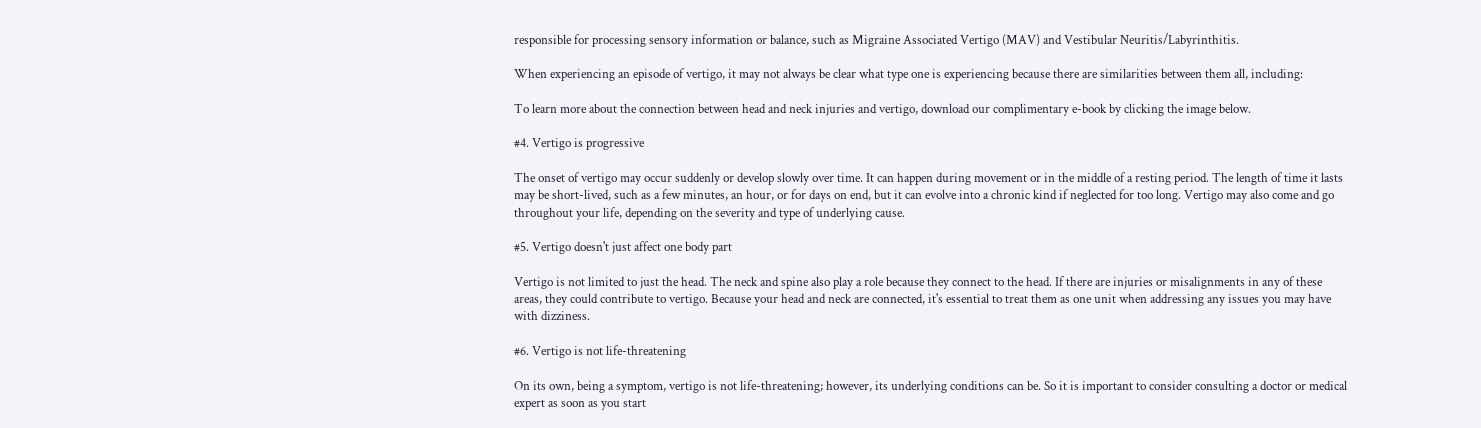responsible for processing sensory information or balance, such as Migraine Associated Vertigo (MAV) and Vestibular Neuritis/Labyrinthitis.

When experiencing an episode of vertigo, it may not always be clear what type one is experiencing because there are similarities between them all, including:

To learn more about the connection between head and neck injuries and vertigo, download our complimentary e-book by clicking the image below.

#4. Vertigo is progressive

The onset of vertigo may occur suddenly or develop slowly over time. It can happen during movement or in the middle of a resting period. The length of time it lasts may be short-lived, such as a few minutes, an hour, or for days on end, but it can evolve into a chronic kind if neglected for too long. Vertigo may also come and go throughout your life, depending on the severity and type of underlying cause.

#5. Vertigo doesn't just affect one body part

Vertigo is not limited to just the head. The neck and spine also play a role because they connect to the head. If there are injuries or misalignments in any of these areas, they could contribute to vertigo. Because your head and neck are connected, it's essential to treat them as one unit when addressing any issues you may have with dizziness.

#6. Vertigo is not life-threatening

On its own, being a symptom, vertigo is not life-threatening; however, its underlying conditions can be. So it is important to consider consulting a doctor or medical expert as soon as you start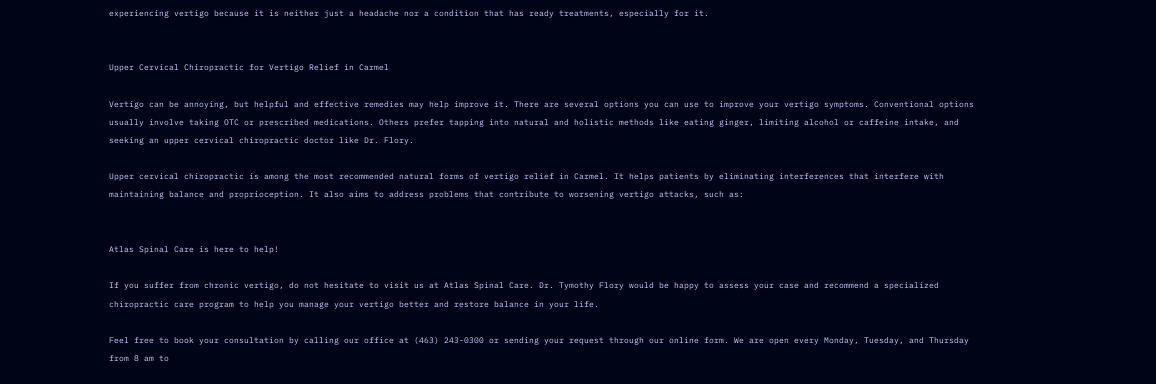experiencing vertigo because it is neither just a headache nor a condition that has ready treatments, especially for it.


Upper Cervical Chiropractic for Vertigo Relief in Carmel

Vertigo can be annoying, but helpful and effective remedies may help improve it. There are several options you can use to improve your vertigo symptoms. Conventional options usually involve taking OTC or prescribed medications. Others prefer tapping into natural and holistic methods like eating ginger, limiting alcohol or caffeine intake, and seeking an upper cervical chiropractic doctor like Dr. Flory.

Upper cervical chiropractic is among the most recommended natural forms of vertigo relief in Carmel. It helps patients by eliminating interferences that interfere with maintaining balance and proprioception. It also aims to address problems that contribute to worsening vertigo attacks, such as:


Atlas Spinal Care is here to help!

If you suffer from chronic vertigo, do not hesitate to visit us at Atlas Spinal Care. Dr. Tymothy Flory would be happy to assess your case and recommend a specialized chiropractic care program to help you manage your vertigo better and restore balance in your life.

Feel free to book your consultation by calling our office at (463) 243-0300 or sending your request through our online form. We are open every Monday, Tuesday, and Thursday from 8 am to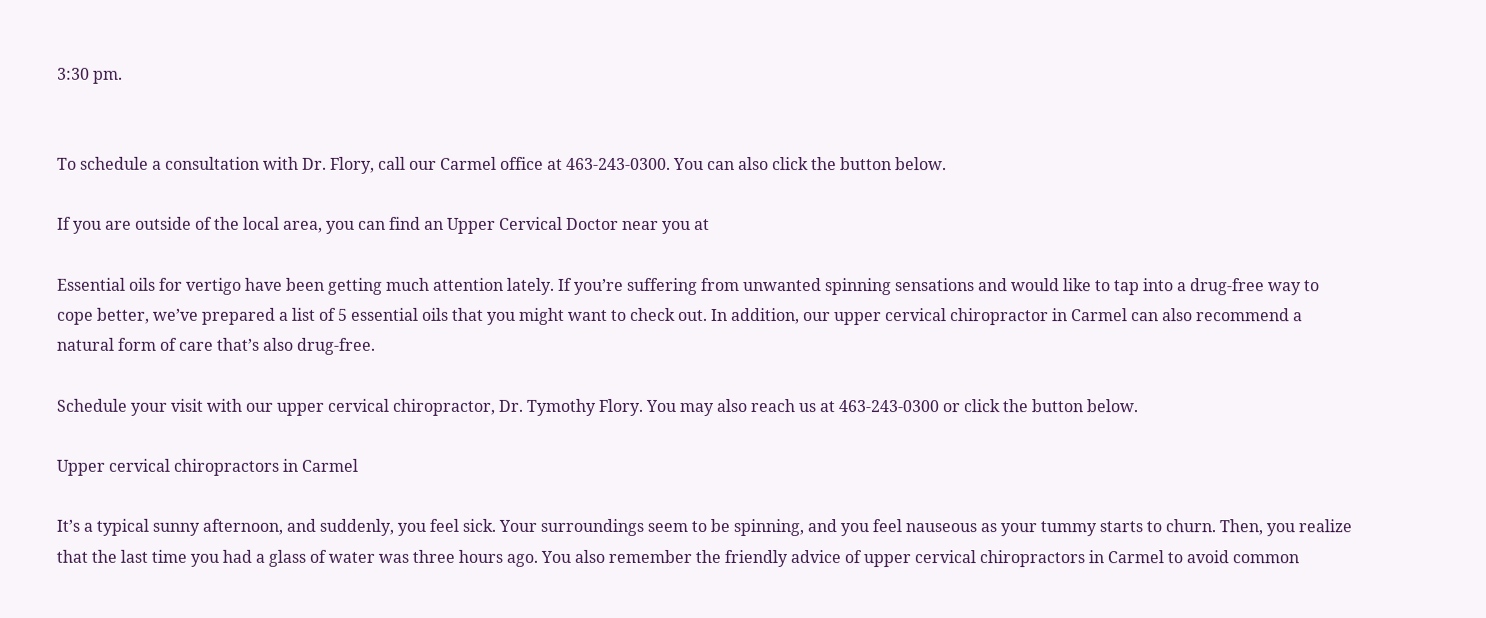3:30 pm.


To schedule a consultation with Dr. Flory, call our Carmel office at 463-243-0300. You can also click the button below.

If you are outside of the local area, you can find an Upper Cervical Doctor near you at

Essential oils for vertigo have been getting much attention lately. If you’re suffering from unwanted spinning sensations and would like to tap into a drug-free way to cope better, we’ve prepared a list of 5 essential oils that you might want to check out. In addition, our upper cervical chiropractor in Carmel can also recommend a natural form of care that’s also drug-free.

Schedule your visit with our upper cervical chiropractor, Dr. Tymothy Flory. You may also reach us at 463-243-0300 or click the button below.

Upper cervical chiropractors in Carmel

It’s a typical sunny afternoon, and suddenly, you feel sick. Your surroundings seem to be spinning, and you feel nauseous as your tummy starts to churn. Then, you realize that the last time you had a glass of water was three hours ago. You also remember the friendly advice of upper cervical chiropractors in Carmel to avoid common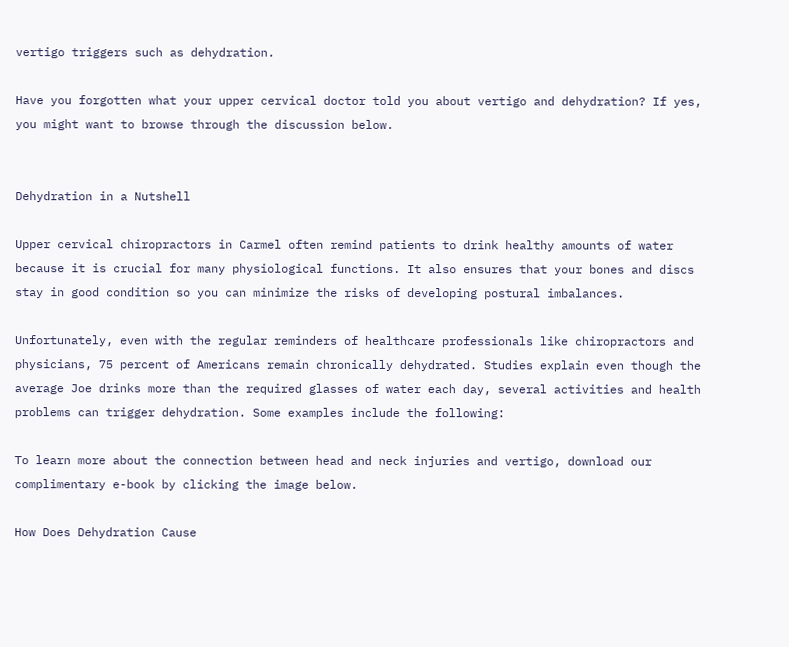vertigo triggers such as dehydration.

Have you forgotten what your upper cervical doctor told you about vertigo and dehydration? If yes, you might want to browse through the discussion below.


Dehydration in a Nutshell

Upper cervical chiropractors in Carmel often remind patients to drink healthy amounts of water because it is crucial for many physiological functions. It also ensures that your bones and discs stay in good condition so you can minimize the risks of developing postural imbalances.

Unfortunately, even with the regular reminders of healthcare professionals like chiropractors and physicians, 75 percent of Americans remain chronically dehydrated. Studies explain even though the average Joe drinks more than the required glasses of water each day, several activities and health problems can trigger dehydration. Some examples include the following:

To learn more about the connection between head and neck injuries and vertigo, download our complimentary e-book by clicking the image below.

How Does Dehydration Cause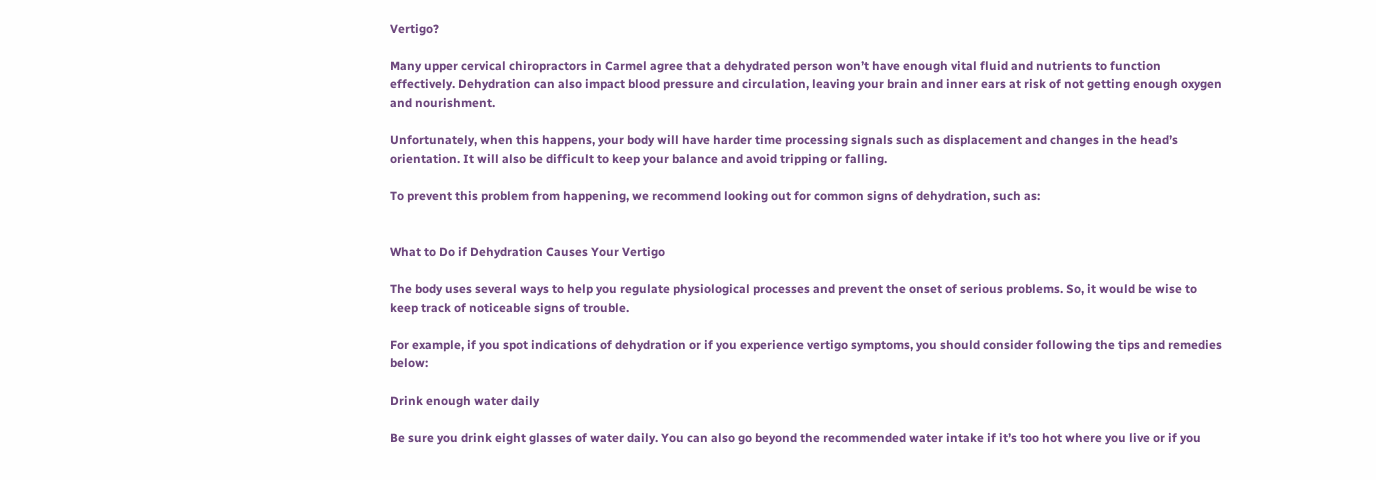Vertigo?

Many upper cervical chiropractors in Carmel agree that a dehydrated person won’t have enough vital fluid and nutrients to function effectively. Dehydration can also impact blood pressure and circulation, leaving your brain and inner ears at risk of not getting enough oxygen and nourishment.

Unfortunately, when this happens, your body will have harder time processing signals such as displacement and changes in the head’s orientation. It will also be difficult to keep your balance and avoid tripping or falling.

To prevent this problem from happening, we recommend looking out for common signs of dehydration, such as:


What to Do if Dehydration Causes Your Vertigo

The body uses several ways to help you regulate physiological processes and prevent the onset of serious problems. So, it would be wise to keep track of noticeable signs of trouble.

For example, if you spot indications of dehydration or if you experience vertigo symptoms, you should consider following the tips and remedies below:

Drink enough water daily

Be sure you drink eight glasses of water daily. You can also go beyond the recommended water intake if it’s too hot where you live or if you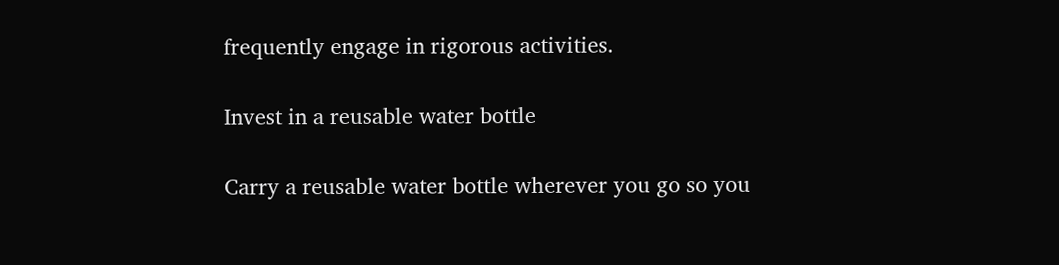frequently engage in rigorous activities.

Invest in a reusable water bottle

Carry a reusable water bottle wherever you go so you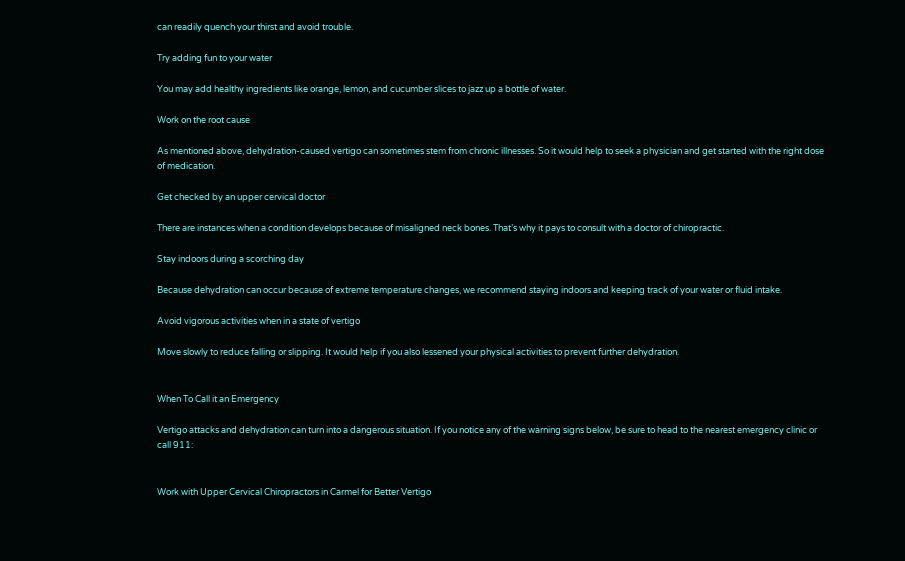can readily quench your thirst and avoid trouble.

Try adding fun to your water

You may add healthy ingredients like orange, lemon, and cucumber slices to jazz up a bottle of water.

Work on the root cause

As mentioned above, dehydration-caused vertigo can sometimes stem from chronic illnesses. So it would help to seek a physician and get started with the right dose of medication.

Get checked by an upper cervical doctor

There are instances when a condition develops because of misaligned neck bones. That’s why it pays to consult with a doctor of chiropractic.

Stay indoors during a scorching day

Because dehydration can occur because of extreme temperature changes, we recommend staying indoors and keeping track of your water or fluid intake.

Avoid vigorous activities when in a state of vertigo

Move slowly to reduce falling or slipping. It would help if you also lessened your physical activities to prevent further dehydration.


When To Call it an Emergency

Vertigo attacks and dehydration can turn into a dangerous situation. If you notice any of the warning signs below, be sure to head to the nearest emergency clinic or call 911:


Work with Upper Cervical Chiropractors in Carmel for Better Vertigo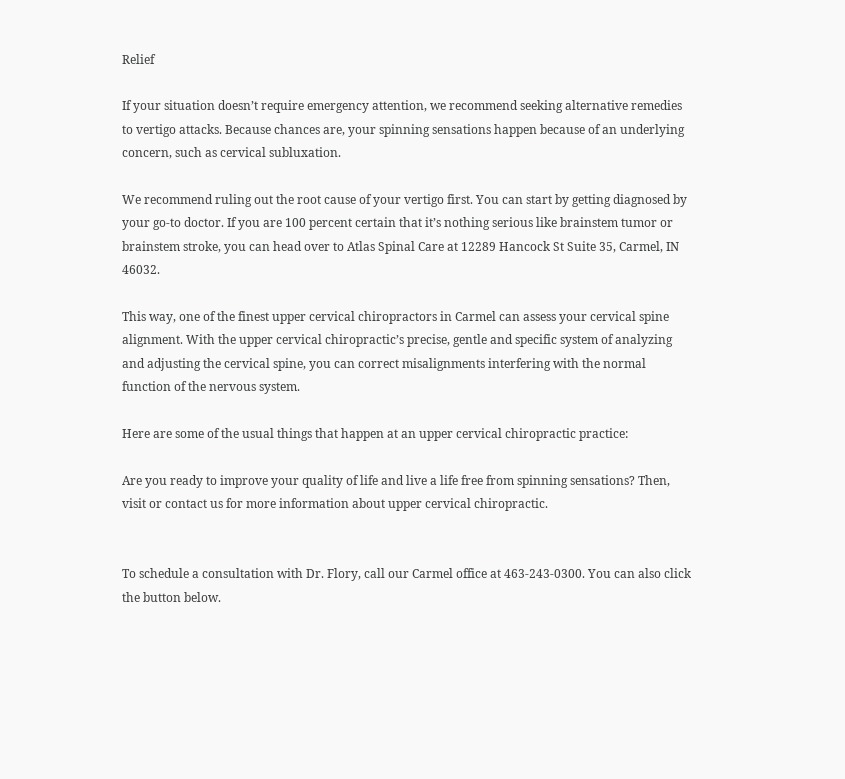Relief

If your situation doesn’t require emergency attention, we recommend seeking alternative remedies to vertigo attacks. Because chances are, your spinning sensations happen because of an underlying concern, such as cervical subluxation.

We recommend ruling out the root cause of your vertigo first. You can start by getting diagnosed by your go-to doctor. If you are 100 percent certain that it’s nothing serious like brainstem tumor or brainstem stroke, you can head over to Atlas Spinal Care at 12289 Hancock St Suite 35, Carmel, IN 46032.

This way, one of the finest upper cervical chiropractors in Carmel can assess your cervical spine alignment. With the upper cervical chiropractic’s precise, gentle and specific system of analyzing and adjusting the cervical spine, you can correct misalignments interfering with the normal function of the nervous system.

Here are some of the usual things that happen at an upper cervical chiropractic practice:

Are you ready to improve your quality of life and live a life free from spinning sensations? Then, visit or contact us for more information about upper cervical chiropractic.


To schedule a consultation with Dr. Flory, call our Carmel office at 463-243-0300. You can also click the button below.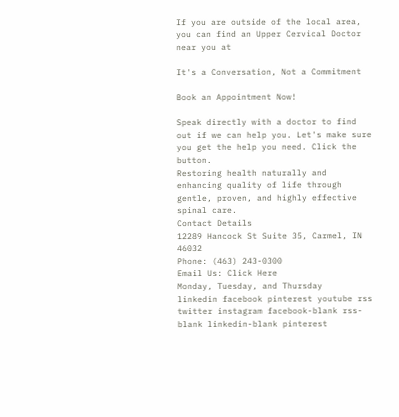If you are outside of the local area, you can find an Upper Cervical Doctor near you at

It's a Conversation, Not a Commitment

Book an Appointment Now!

Speak directly with a doctor to find out if we can help you. Let's make sure you get the help you need. Click the button.
Restoring health naturally and enhancing quality of life through gentle, proven, and highly effective spinal care.
Contact Details
12289 Hancock St Suite 35, Carmel, IN 46032
Phone: (463) 243-0300
Email Us: Click Here
Monday, Tuesday, and Thursday
linkedin facebook pinterest youtube rss twitter instagram facebook-blank rss-blank linkedin-blank pinterest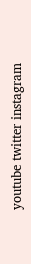youtube twitter instagram